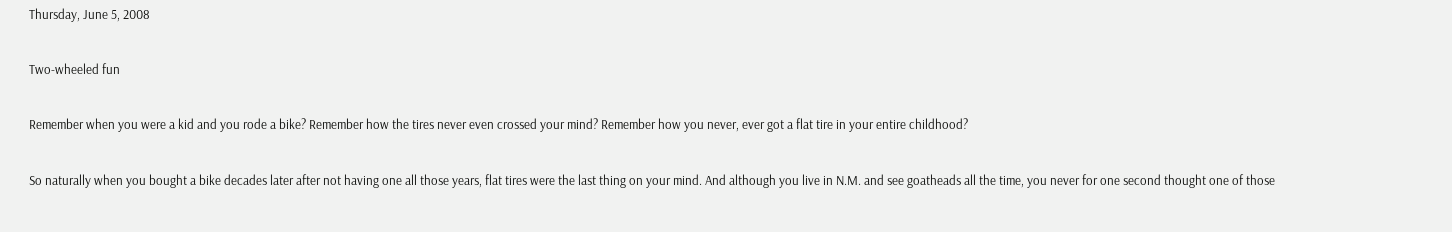Thursday, June 5, 2008

Two-wheeled fun

Remember when you were a kid and you rode a bike? Remember how the tires never even crossed your mind? Remember how you never, ever got a flat tire in your entire childhood?

So naturally when you bought a bike decades later after not having one all those years, flat tires were the last thing on your mind. And although you live in N.M. and see goatheads all the time, you never for one second thought one of those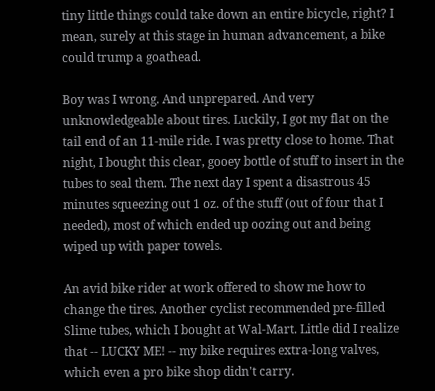tiny little things could take down an entire bicycle, right? I mean, surely at this stage in human advancement, a bike could trump a goathead.

Boy was I wrong. And unprepared. And very unknowledgeable about tires. Luckily, I got my flat on the tail end of an 11-mile ride. I was pretty close to home. That night, I bought this clear, gooey bottle of stuff to insert in the tubes to seal them. The next day I spent a disastrous 45 minutes squeezing out 1 oz. of the stuff (out of four that I needed), most of which ended up oozing out and being wiped up with paper towels.

An avid bike rider at work offered to show me how to change the tires. Another cyclist recommended pre-filled Slime tubes, which I bought at Wal-Mart. Little did I realize that -- LUCKY ME! -- my bike requires extra-long valves, which even a pro bike shop didn't carry.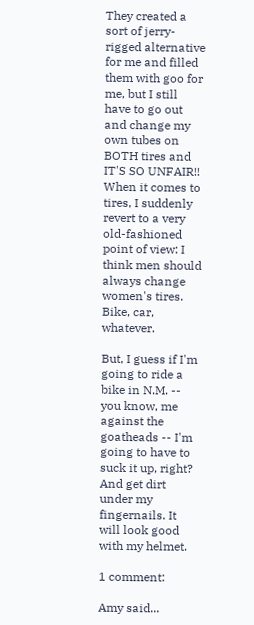They created a sort of jerry-rigged alternative for me and filled them with goo for me, but I still have to go out and change my own tubes on BOTH tires and IT'S SO UNFAIR!! When it comes to tires, I suddenly revert to a very old-fashioned point of view: I think men should always change women's tires. Bike, car, whatever.

But, I guess if I'm going to ride a bike in N.M. -- you know, me against the goatheads -- I'm going to have to suck it up, right? And get dirt under my fingernails. It will look good with my helmet.

1 comment:

Amy said...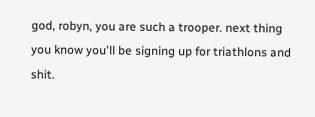god, robyn, you are such a trooper. next thing you know you'll be signing up for triathlons and shit.